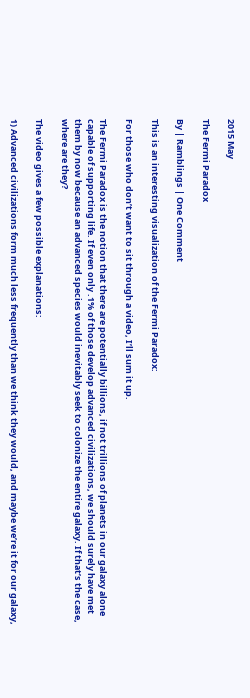2015 May

The Fermi Paradox

By | Ramblings | One Comment

This is an interesting visualization of the Fermi Paradox:

For those who don’t want to sit through a video, I’ll sum it up.

The Fermi Paradox is the notion that there are potentially billions, if not trillions of planets in our galaxy alone capable of supporting life. If even only .1% of those develop advanced civilizations, we should surely have met them by now because an advanced species would inevitably seek to colonize the entire galaxy. If that’s the case, where are they?

The video gives a few possible explanations:

1) Advanced civilizations form much less frequently than we think they would, and maybe we’re it for our galaxy,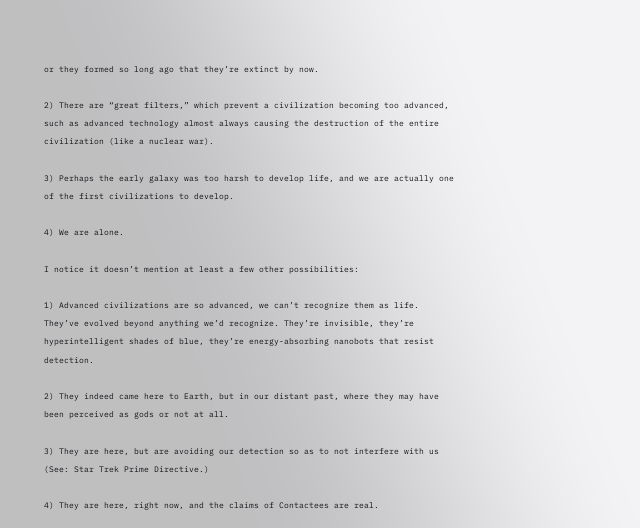or they formed so long ago that they’re extinct by now.

2) There are “great filters,” which prevent a civilization becoming too advanced, such as advanced technology almost always causing the destruction of the entire civilization (like a nuclear war).

3) Perhaps the early galaxy was too harsh to develop life, and we are actually one of the first civilizations to develop.

4) We are alone.

I notice it doesn’t mention at least a few other possibilities:

1) Advanced civilizations are so advanced, we can’t recognize them as life. They’ve evolved beyond anything we’d recognize. They’re invisible, they’re hyperintelligent shades of blue, they’re energy-absorbing nanobots that resist detection.

2) They indeed came here to Earth, but in our distant past, where they may have been perceived as gods or not at all.

3) They are here, but are avoiding our detection so as to not interfere with us (See: Star Trek Prime Directive.)

4) They are here, right now, and the claims of Contactees are real.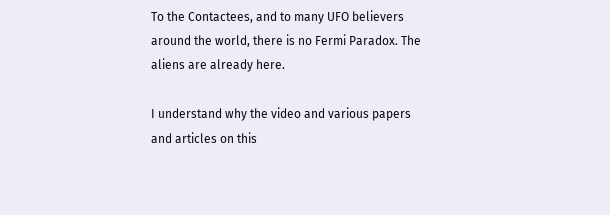To the Contactees, and to many UFO believers around the world, there is no Fermi Paradox. The aliens are already here.

I understand why the video and various papers and articles on this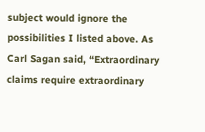subject would ignore the possibilities I listed above. As Carl Sagan said, “Extraordinary claims require extraordinary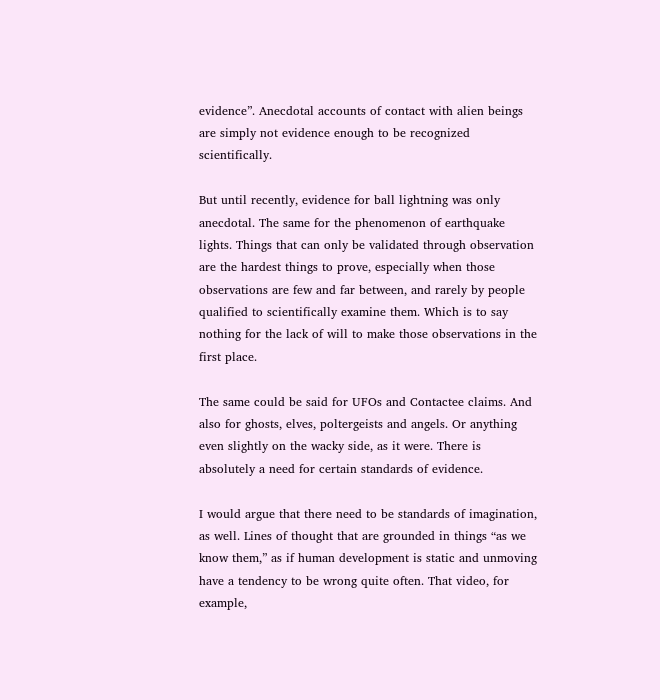evidence”. Anecdotal accounts of contact with alien beings are simply not evidence enough to be recognized scientifically.

But until recently, evidence for ball lightning was only anecdotal. The same for the phenomenon of earthquake lights. Things that can only be validated through observation are the hardest things to prove, especially when those observations are few and far between, and rarely by people qualified to scientifically examine them. Which is to say nothing for the lack of will to make those observations in the first place.

The same could be said for UFOs and Contactee claims. And also for ghosts, elves, poltergeists and angels. Or anything even slightly on the wacky side, as it were. There is absolutely a need for certain standards of evidence.

I would argue that there need to be standards of imagination, as well. Lines of thought that are grounded in things “as we know them,” as if human development is static and unmoving have a tendency to be wrong quite often. That video, for example,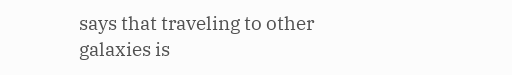says that traveling to other galaxies is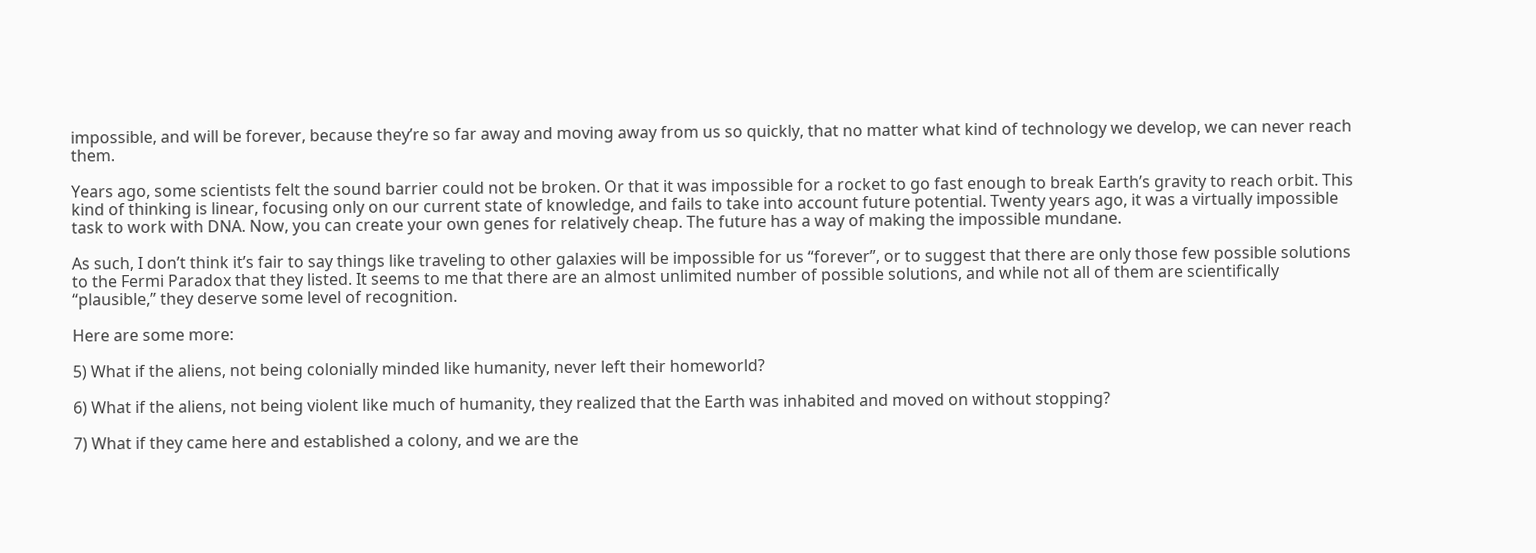impossible, and will be forever, because they’re so far away and moving away from us so quickly, that no matter what kind of technology we develop, we can never reach them.

Years ago, some scientists felt the sound barrier could not be broken. Or that it was impossible for a rocket to go fast enough to break Earth’s gravity to reach orbit. This kind of thinking is linear, focusing only on our current state of knowledge, and fails to take into account future potential. Twenty years ago, it was a virtually impossible task to work with DNA. Now, you can create your own genes for relatively cheap. The future has a way of making the impossible mundane.

As such, I don’t think it’s fair to say things like traveling to other galaxies will be impossible for us “forever”, or to suggest that there are only those few possible solutions to the Fermi Paradox that they listed. It seems to me that there are an almost unlimited number of possible solutions, and while not all of them are scientifically “plausible,” they deserve some level of recognition.

Here are some more:

5) What if the aliens, not being colonially minded like humanity, never left their homeworld?

6) What if the aliens, not being violent like much of humanity, they realized that the Earth was inhabited and moved on without stopping?

7) What if they came here and established a colony, and we are the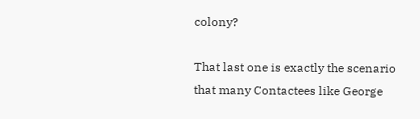colony?

That last one is exactly the scenario that many Contactees like George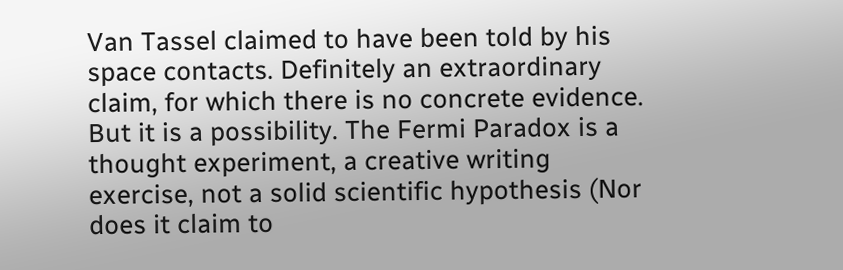Van Tassel claimed to have been told by his space contacts. Definitely an extraordinary claim, for which there is no concrete evidence. But it is a possibility. The Fermi Paradox is a thought experiment, a creative writing exercise, not a solid scientific hypothesis (Nor does it claim to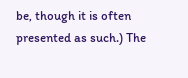be, though it is often presented as such.) The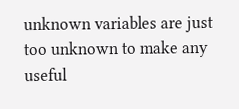unknown variables are just too unknown to make any useful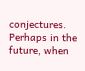conjectures. Perhaps in the future, when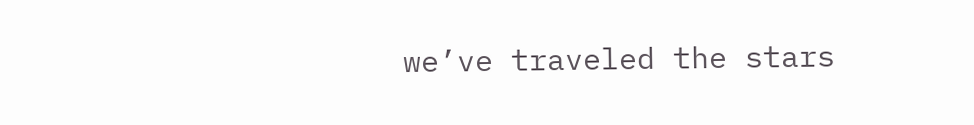we’ve traveled the stars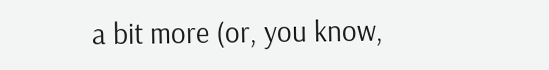a bit more (or, you know,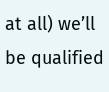at all) we’ll be qualified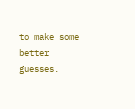to make some better guesses.